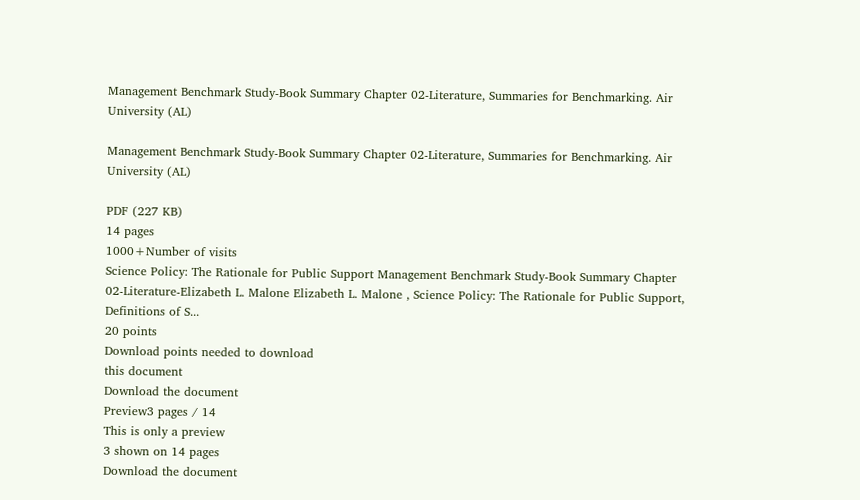Management Benchmark Study-Book Summary Chapter 02-Literature, Summaries for Benchmarking. Air University (AL)

Management Benchmark Study-Book Summary Chapter 02-Literature, Summaries for Benchmarking. Air University (AL)

PDF (227 KB)
14 pages
1000+Number of visits
Science Policy: The Rationale for Public Support Management Benchmark Study-Book Summary Chapter 02-Literature-Elizabeth L. Malone Elizabeth L. Malone , Science Policy: The Rationale for Public Support, Definitions of S...
20 points
Download points needed to download
this document
Download the document
Preview3 pages / 14
This is only a preview
3 shown on 14 pages
Download the document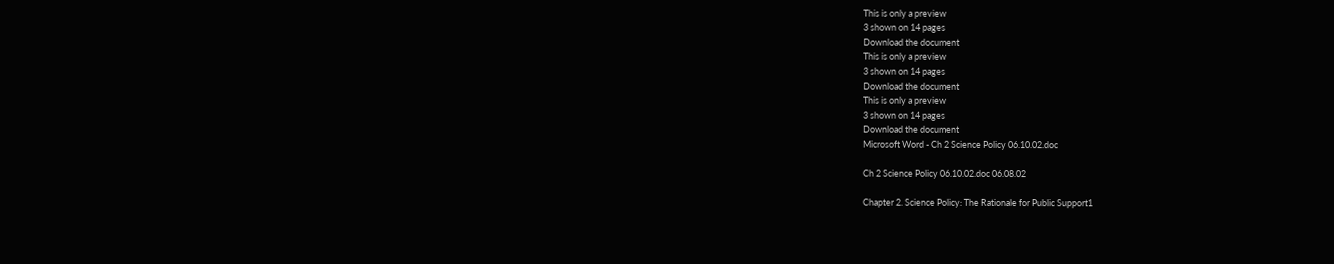This is only a preview
3 shown on 14 pages
Download the document
This is only a preview
3 shown on 14 pages
Download the document
This is only a preview
3 shown on 14 pages
Download the document
Microsoft Word - Ch 2 Science Policy 06.10.02.doc

Ch 2 Science Policy 06.10.02.doc 06.08.02

Chapter 2. Science Policy: The Rationale for Public Support1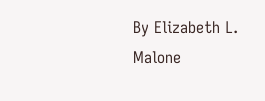By Elizabeth L. Malone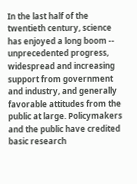In the last half of the twentieth century, science has enjoyed a long boom -- unprecedented progress, widespread and increasing support from government and industry, and generally favorable attitudes from the public at large. Policymakers and the public have credited basic research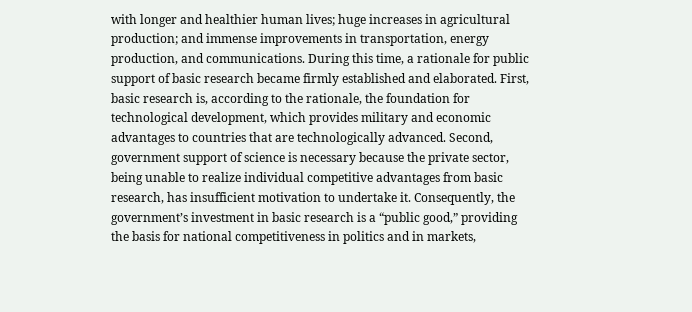with longer and healthier human lives; huge increases in agricultural production; and immense improvements in transportation, energy production, and communications. During this time, a rationale for public support of basic research became firmly established and elaborated. First, basic research is, according to the rationale, the foundation for technological development, which provides military and economic advantages to countries that are technologically advanced. Second, government support of science is necessary because the private sector, being unable to realize individual competitive advantages from basic research, has insufficient motivation to undertake it. Consequently, the government’s investment in basic research is a “public good,” providing the basis for national competitiveness in politics and in markets,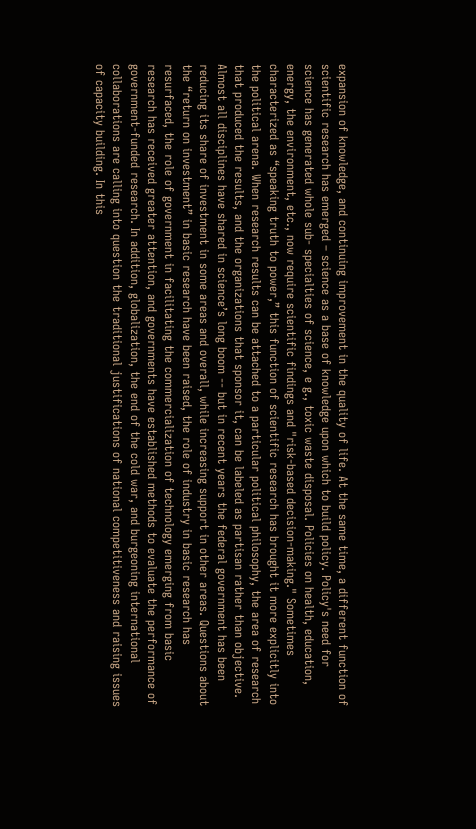expansion of knowledge, and continuing improvement in the quality of life. At the same time, a different function of scientific research has emerged – science as a base of knowledge upon which to build policy. Policy's need for science has generated whole sub- specialties of science, e g., toxic waste disposal. Policies on health, education, energy, the environment, etc., now require scientific findings and "risk-based decision-making." Sometimes characterized as “speaking truth to power,” this function of scientific research has brought it more explicitly into the political arena. When research results can be attached to a particular political philosophy, the area of research that produced the results, and the organizations that sponsor it, can be labeled as partisan rather than objective. Almost all disciplines have shared in science’s long boom -- but in recent years the federal government has been reducing its share of investment in some areas and overall, while increasing support in other areas. Questions about the “return on investment” in basic research have been raised, the role of industry in basic research has resurfaced, the role of government in facilitating the commercialization of technology emerging from basic research has received greater attention, and governments have established methods to evaluate the performance of government-funded research. In addition, globalization, the end of the cold war, and burgeoning international collaborations are calling into question the traditional justifications of national competitiveness and raising issues of capacity building. In this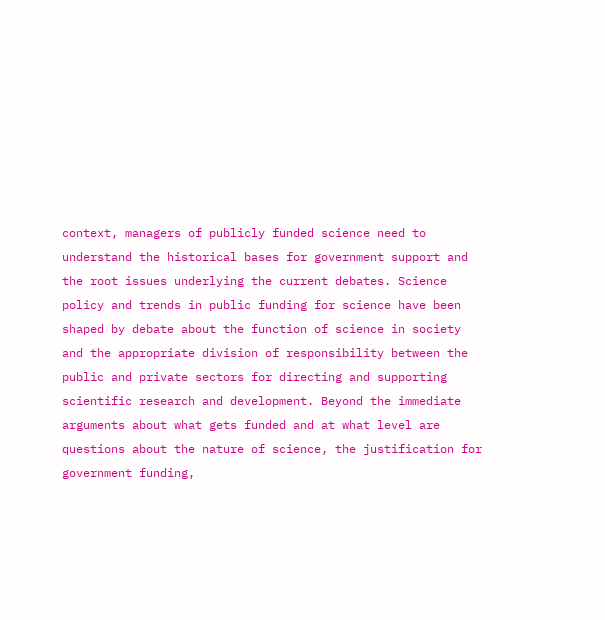context, managers of publicly funded science need to understand the historical bases for government support and the root issues underlying the current debates. Science policy and trends in public funding for science have been shaped by debate about the function of science in society and the appropriate division of responsibility between the public and private sectors for directing and supporting scientific research and development. Beyond the immediate arguments about what gets funded and at what level are questions about the nature of science, the justification for government funding,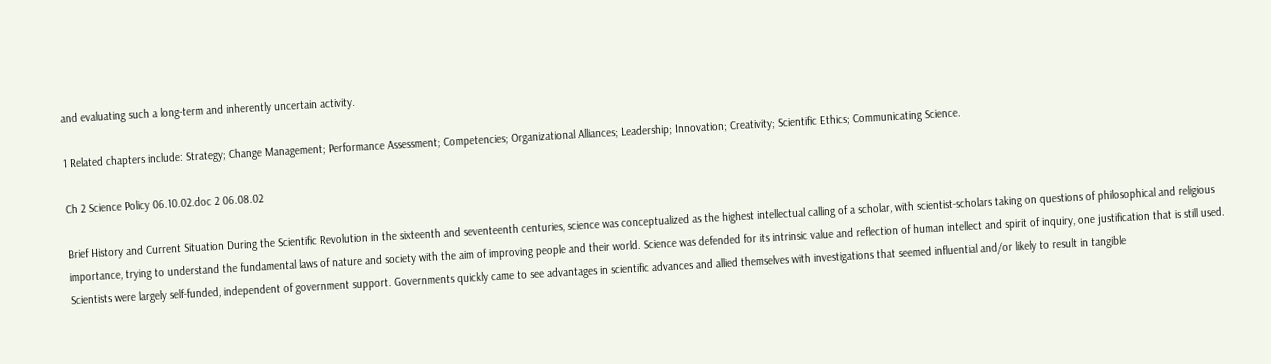and evaluating such a long-term and inherently uncertain activity.

1 Related chapters include: Strategy; Change Management; Performance Assessment; Competencies; Organizational Alliances; Leadership; Innovation; Creativity; Scientific Ethics; Communicating Science.

Ch 2 Science Policy 06.10.02.doc 2 06.08.02

Brief History and Current Situation During the Scientific Revolution in the sixteenth and seventeenth centuries, science was conceptualized as the highest intellectual calling of a scholar, with scientist-scholars taking on questions of philosophical and religious importance, trying to understand the fundamental laws of nature and society with the aim of improving people and their world. Science was defended for its intrinsic value and reflection of human intellect and spirit of inquiry, one justification that is still used. Scientists were largely self-funded, independent of government support. Governments quickly came to see advantages in scientific advances and allied themselves with investigations that seemed influential and/or likely to result in tangible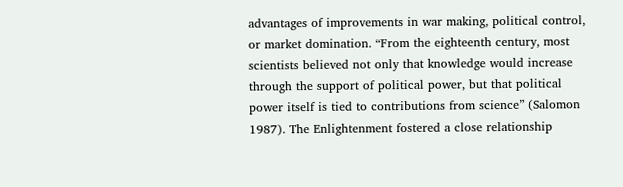advantages of improvements in war making, political control, or market domination. “From the eighteenth century, most scientists believed not only that knowledge would increase through the support of political power, but that political power itself is tied to contributions from science” (Salomon 1987). The Enlightenment fostered a close relationship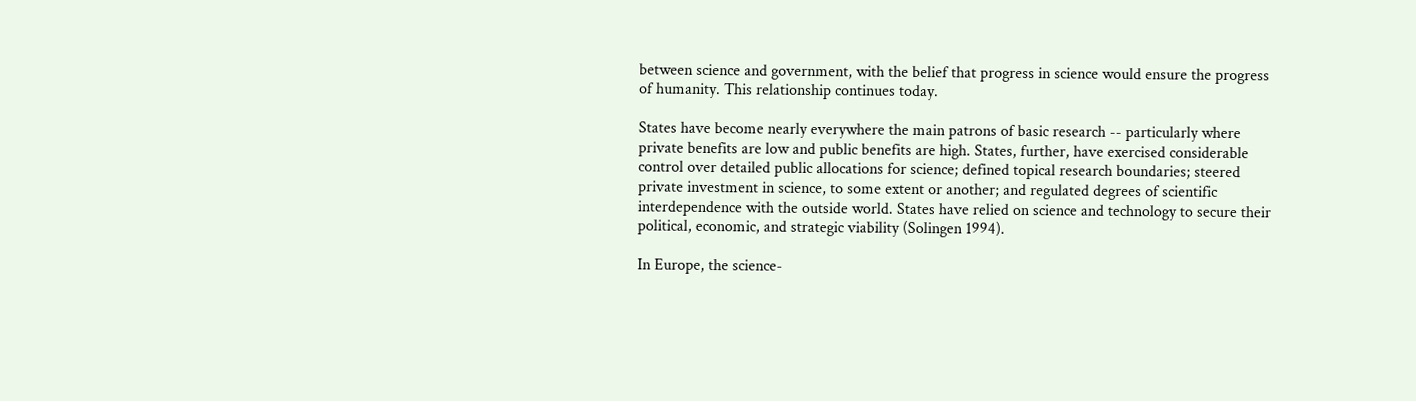between science and government, with the belief that progress in science would ensure the progress of humanity. This relationship continues today.

States have become nearly everywhere the main patrons of basic research -- particularly where private benefits are low and public benefits are high. States, further, have exercised considerable control over detailed public allocations for science; defined topical research boundaries; steered private investment in science, to some extent or another; and regulated degrees of scientific interdependence with the outside world. States have relied on science and technology to secure their political, economic, and strategic viability (Solingen 1994).

In Europe, the science-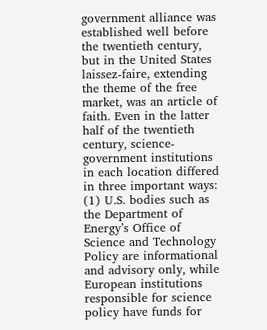government alliance was established well before the twentieth century, but in the United States laissez-faire, extending the theme of the free market, was an article of faith. Even in the latter half of the twentieth century, science-government institutions in each location differed in three important ways: (1) U.S. bodies such as the Department of Energy’s Office of Science and Technology Policy are informational and advisory only, while European institutions responsible for science policy have funds for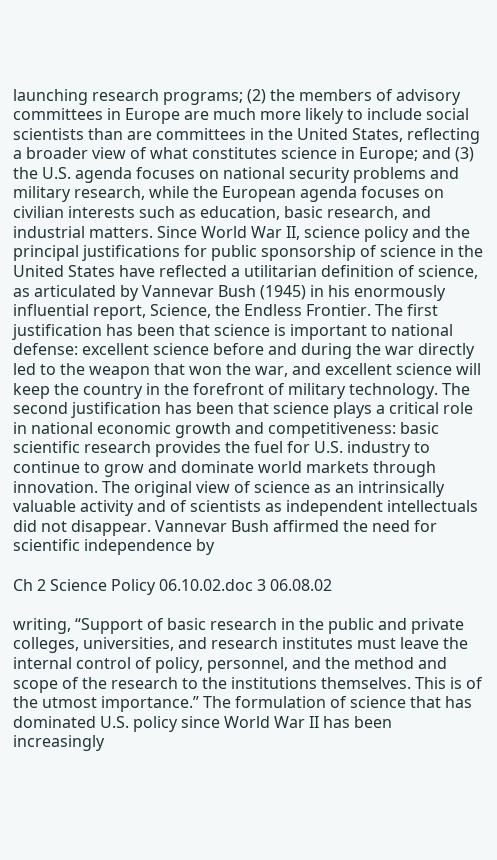launching research programs; (2) the members of advisory committees in Europe are much more likely to include social scientists than are committees in the United States, reflecting a broader view of what constitutes science in Europe; and (3) the U.S. agenda focuses on national security problems and military research, while the European agenda focuses on civilian interests such as education, basic research, and industrial matters. Since World War II, science policy and the principal justifications for public sponsorship of science in the United States have reflected a utilitarian definition of science, as articulated by Vannevar Bush (1945) in his enormously influential report, Science, the Endless Frontier. The first justification has been that science is important to national defense: excellent science before and during the war directly led to the weapon that won the war, and excellent science will keep the country in the forefront of military technology. The second justification has been that science plays a critical role in national economic growth and competitiveness: basic scientific research provides the fuel for U.S. industry to continue to grow and dominate world markets through innovation. The original view of science as an intrinsically valuable activity and of scientists as independent intellectuals did not disappear. Vannevar Bush affirmed the need for scientific independence by

Ch 2 Science Policy 06.10.02.doc 3 06.08.02

writing, “Support of basic research in the public and private colleges, universities, and research institutes must leave the internal control of policy, personnel, and the method and scope of the research to the institutions themselves. This is of the utmost importance.” The formulation of science that has dominated U.S. policy since World War II has been increasingly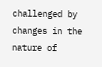challenged by changes in the nature of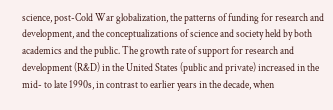science, post-Cold War globalization, the patterns of funding for research and development, and the conceptualizations of science and society held by both academics and the public. The growth rate of support for research and development (R&D) in the United States (public and private) increased in the mid- to late 1990s, in contrast to earlier years in the decade, when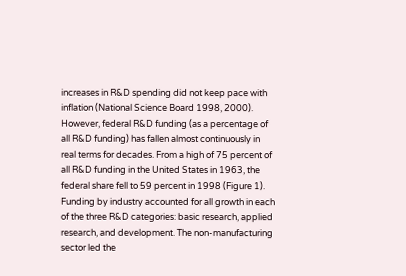increases in R&D spending did not keep pace with inflation (National Science Board 1998, 2000). However, federal R&D funding (as a percentage of all R&D funding) has fallen almost continuously in real terms for decades. From a high of 75 percent of all R&D funding in the United States in 1963, the federal share fell to 59 percent in 1998 (Figure 1). Funding by industry accounted for all growth in each of the three R&D categories: basic research, applied research, and development. The non-manufacturing sector led the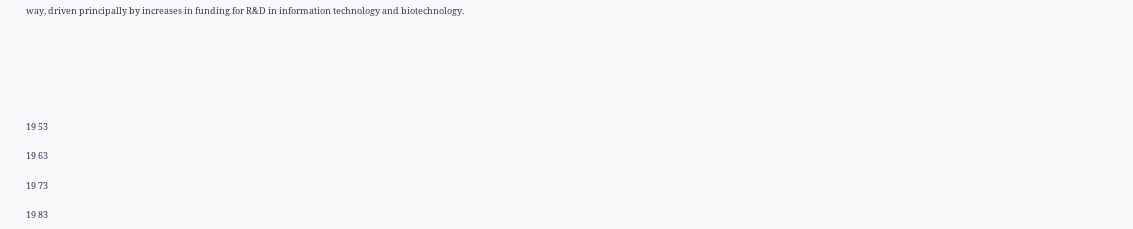way, driven principally by increases in funding for R&D in information technology and biotechnology.







19 53

19 63

19 73

19 83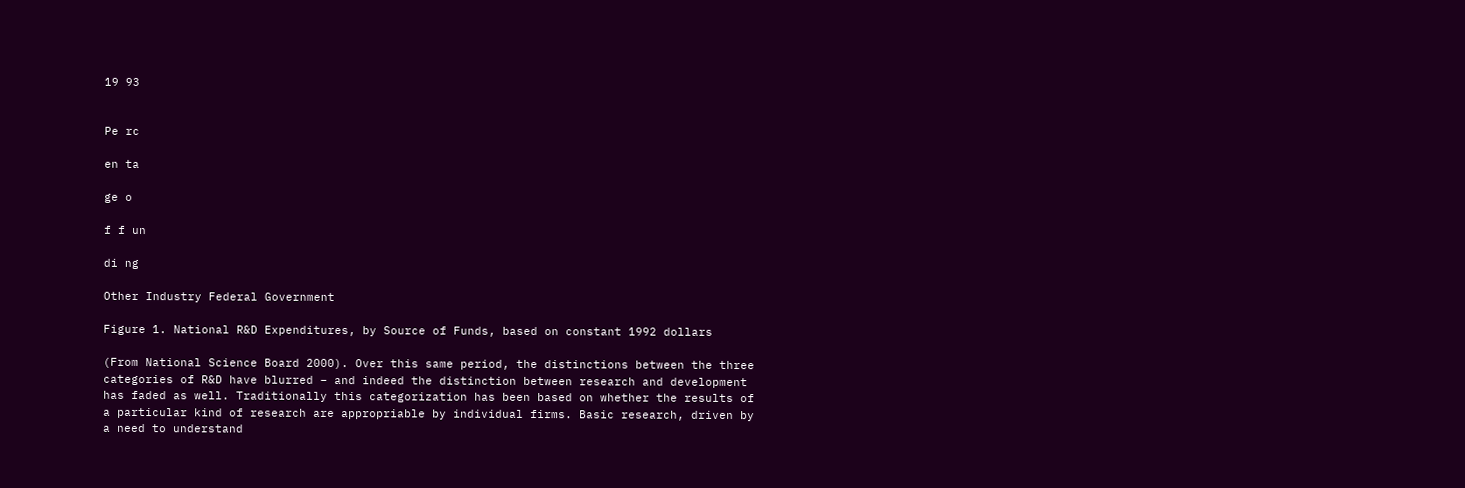19 93


Pe rc

en ta

ge o

f f un

di ng

Other Industry Federal Government

Figure 1. National R&D Expenditures, by Source of Funds, based on constant 1992 dollars

(From National Science Board 2000). Over this same period, the distinctions between the three categories of R&D have blurred – and indeed the distinction between research and development has faded as well. Traditionally this categorization has been based on whether the results of a particular kind of research are appropriable by individual firms. Basic research, driven by a need to understand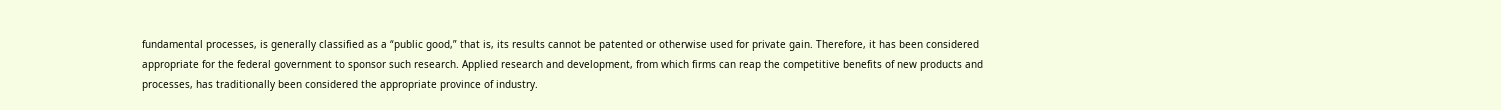fundamental processes, is generally classified as a “public good,” that is, its results cannot be patented or otherwise used for private gain. Therefore, it has been considered appropriate for the federal government to sponsor such research. Applied research and development, from which firms can reap the competitive benefits of new products and processes, has traditionally been considered the appropriate province of industry.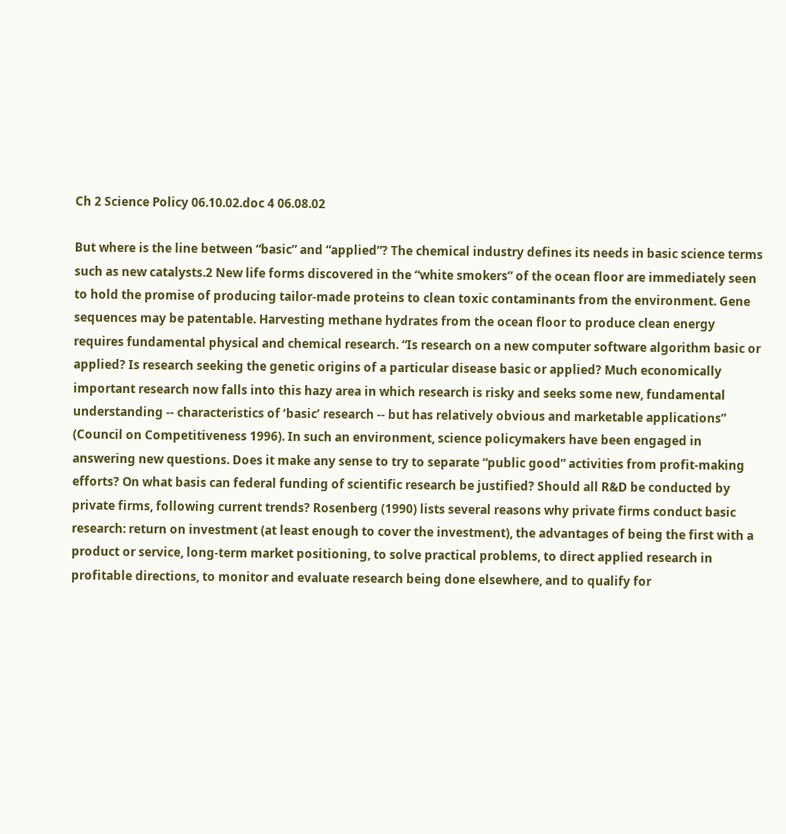Ch 2 Science Policy 06.10.02.doc 4 06.08.02

But where is the line between “basic” and “applied”? The chemical industry defines its needs in basic science terms such as new catalysts.2 New life forms discovered in the “white smokers” of the ocean floor are immediately seen to hold the promise of producing tailor-made proteins to clean toxic contaminants from the environment. Gene sequences may be patentable. Harvesting methane hydrates from the ocean floor to produce clean energy requires fundamental physical and chemical research. “Is research on a new computer software algorithm basic or applied? Is research seeking the genetic origins of a particular disease basic or applied? Much economically important research now falls into this hazy area in which research is risky and seeks some new, fundamental understanding -- characteristics of ‘basic’ research -- but has relatively obvious and marketable applications” (Council on Competitiveness 1996). In such an environment, science policymakers have been engaged in answering new questions. Does it make any sense to try to separate “public good” activities from profit-making efforts? On what basis can federal funding of scientific research be justified? Should all R&D be conducted by private firms, following current trends? Rosenberg (1990) lists several reasons why private firms conduct basic research: return on investment (at least enough to cover the investment), the advantages of being the first with a product or service, long-term market positioning, to solve practical problems, to direct applied research in profitable directions, to monitor and evaluate research being done elsewhere, and to qualify for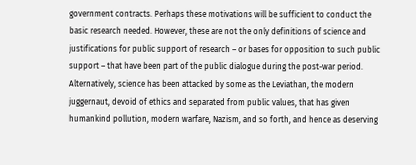government contracts. Perhaps these motivations will be sufficient to conduct the basic research needed. However, these are not the only definitions of science and justifications for public support of research – or bases for opposition to such public support – that have been part of the public dialogue during the post-war period. Alternatively, science has been attacked by some as the Leviathan, the modern juggernaut, devoid of ethics and separated from public values, that has given humankind pollution, modern warfare, Nazism, and so forth, and hence as deserving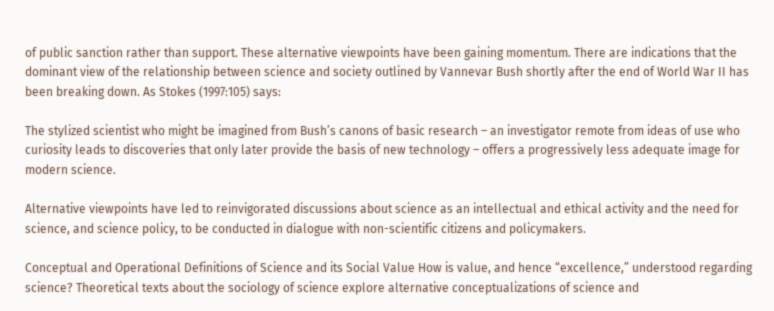of public sanction rather than support. These alternative viewpoints have been gaining momentum. There are indications that the dominant view of the relationship between science and society outlined by Vannevar Bush shortly after the end of World War II has been breaking down. As Stokes (1997:105) says:

The stylized scientist who might be imagined from Bush’s canons of basic research – an investigator remote from ideas of use who curiosity leads to discoveries that only later provide the basis of new technology – offers a progressively less adequate image for modern science.

Alternative viewpoints have led to reinvigorated discussions about science as an intellectual and ethical activity and the need for science, and science policy, to be conducted in dialogue with non-scientific citizens and policymakers.

Conceptual and Operational Definitions of Science and its Social Value How is value, and hence “excellence,” understood regarding science? Theoretical texts about the sociology of science explore alternative conceptualizations of science and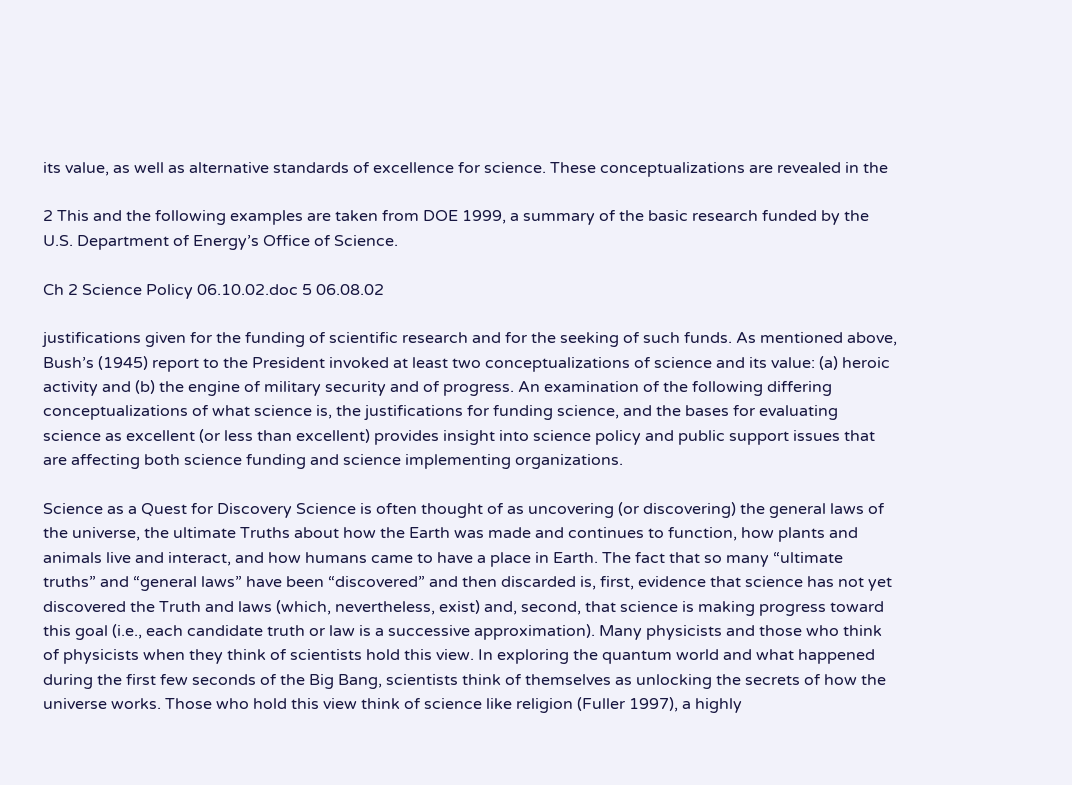its value, as well as alternative standards of excellence for science. These conceptualizations are revealed in the

2 This and the following examples are taken from DOE 1999, a summary of the basic research funded by the U.S. Department of Energy’s Office of Science.

Ch 2 Science Policy 06.10.02.doc 5 06.08.02

justifications given for the funding of scientific research and for the seeking of such funds. As mentioned above, Bush’s (1945) report to the President invoked at least two conceptualizations of science and its value: (a) heroic activity and (b) the engine of military security and of progress. An examination of the following differing conceptualizations of what science is, the justifications for funding science, and the bases for evaluating science as excellent (or less than excellent) provides insight into science policy and public support issues that are affecting both science funding and science implementing organizations.

Science as a Quest for Discovery Science is often thought of as uncovering (or discovering) the general laws of the universe, the ultimate Truths about how the Earth was made and continues to function, how plants and animals live and interact, and how humans came to have a place in Earth. The fact that so many “ultimate truths” and “general laws” have been “discovered” and then discarded is, first, evidence that science has not yet discovered the Truth and laws (which, nevertheless, exist) and, second, that science is making progress toward this goal (i.e., each candidate truth or law is a successive approximation). Many physicists and those who think of physicists when they think of scientists hold this view. In exploring the quantum world and what happened during the first few seconds of the Big Bang, scientists think of themselves as unlocking the secrets of how the universe works. Those who hold this view think of science like religion (Fuller 1997), a highly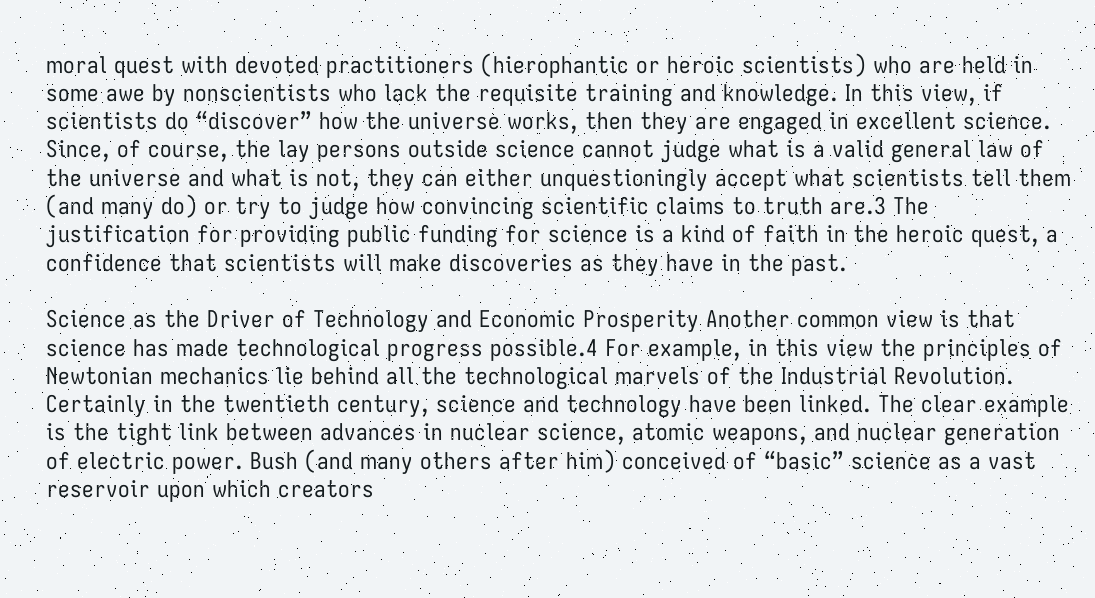moral quest with devoted practitioners (hierophantic or heroic scientists) who are held in some awe by nonscientists who lack the requisite training and knowledge. In this view, if scientists do “discover” how the universe works, then they are engaged in excellent science. Since, of course, the lay persons outside science cannot judge what is a valid general law of the universe and what is not, they can either unquestioningly accept what scientists tell them (and many do) or try to judge how convincing scientific claims to truth are.3 The justification for providing public funding for science is a kind of faith in the heroic quest, a confidence that scientists will make discoveries as they have in the past.

Science as the Driver of Technology and Economic Prosperity Another common view is that science has made technological progress possible.4 For example, in this view the principles of Newtonian mechanics lie behind all the technological marvels of the Industrial Revolution. Certainly in the twentieth century, science and technology have been linked. The clear example is the tight link between advances in nuclear science, atomic weapons, and nuclear generation of electric power. Bush (and many others after him) conceived of “basic” science as a vast reservoir upon which creators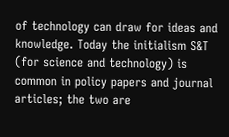of technology can draw for ideas and knowledge. Today the initialism S&T (for science and technology) is common in policy papers and journal articles; the two are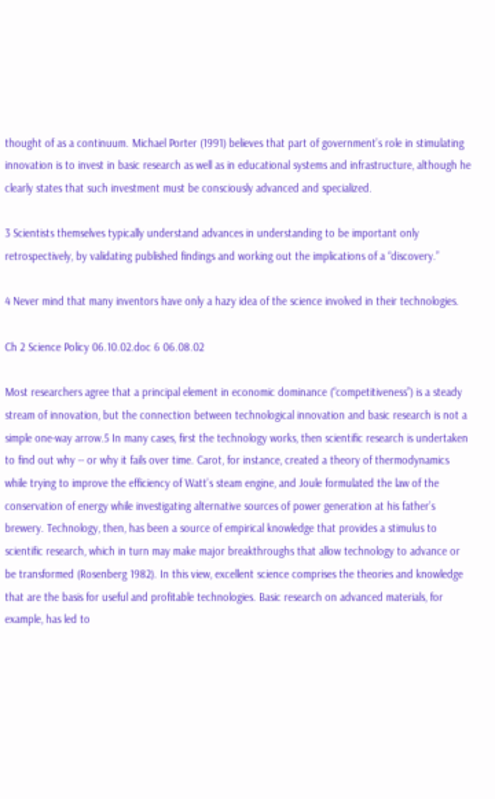thought of as a continuum. Michael Porter (1991) believes that part of government’s role in stimulating innovation is to invest in basic research as well as in educational systems and infrastructure, although he clearly states that such investment must be consciously advanced and specialized.

3 Scientists themselves typically understand advances in understanding to be important only retrospectively, by validating published findings and working out the implications of a “discovery.”

4 Never mind that many inventors have only a hazy idea of the science involved in their technologies.

Ch 2 Science Policy 06.10.02.doc 6 06.08.02

Most researchers agree that a principal element in economic dominance (“competitiveness”) is a steady stream of innovation, but the connection between technological innovation and basic research is not a simple one-way arrow.5 In many cases, first the technology works, then scientific research is undertaken to find out why -- or why it fails over time. Carot, for instance, created a theory of thermodynamics while trying to improve the efficiency of Watt’s steam engine, and Joule formulated the law of the conservation of energy while investigating alternative sources of power generation at his father’s brewery. Technology, then, has been a source of empirical knowledge that provides a stimulus to scientific research, which in turn may make major breakthroughs that allow technology to advance or be transformed (Rosenberg 1982). In this view, excellent science comprises the theories and knowledge that are the basis for useful and profitable technologies. Basic research on advanced materials, for example, has led to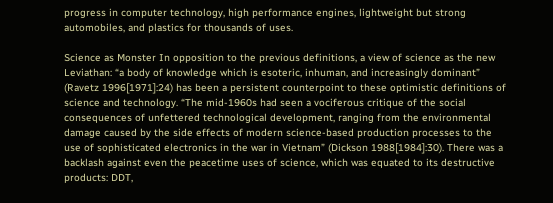progress in computer technology, high performance engines, lightweight but strong automobiles, and plastics for thousands of uses.

Science as Monster In opposition to the previous definitions, a view of science as the new Leviathan: “a body of knowledge which is esoteric, inhuman, and increasingly dominant” (Ravetz 1996[1971]:24) has been a persistent counterpoint to these optimistic definitions of science and technology. “The mid-1960s had seen a vociferous critique of the social consequences of unfettered technological development, ranging from the environmental damage caused by the side effects of modern science-based production processes to the use of sophisticated electronics in the war in Vietnam” (Dickson 1988[1984]:30). There was a backlash against even the peacetime uses of science, which was equated to its destructive products: DDT,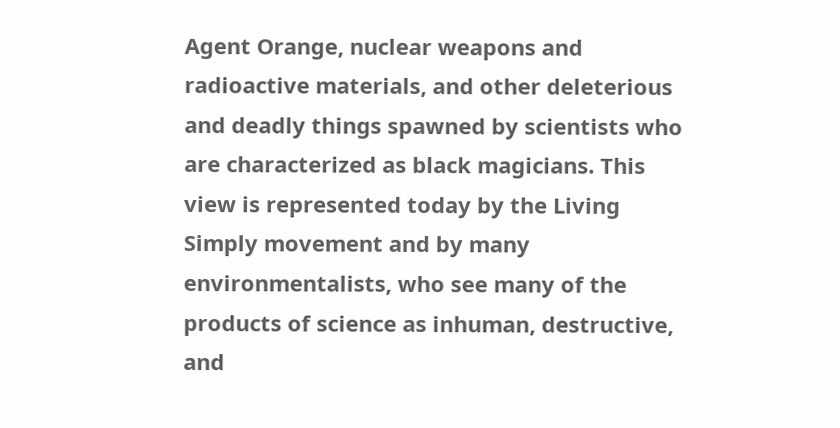Agent Orange, nuclear weapons and radioactive materials, and other deleterious and deadly things spawned by scientists who are characterized as black magicians. This view is represented today by the Living Simply movement and by many environmentalists, who see many of the products of science as inhuman, destructive, and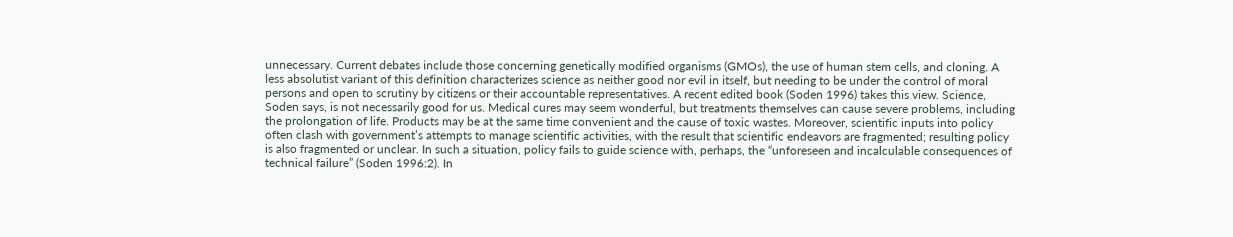unnecessary. Current debates include those concerning genetically modified organisms (GMOs), the use of human stem cells, and cloning. A less absolutist variant of this definition characterizes science as neither good nor evil in itself, but needing to be under the control of moral persons and open to scrutiny by citizens or their accountable representatives. A recent edited book (Soden 1996) takes this view. Science, Soden says, is not necessarily good for us. Medical cures may seem wonderful, but treatments themselves can cause severe problems, including the prolongation of life. Products may be at the same time convenient and the cause of toxic wastes. Moreover, scientific inputs into policy often clash with government’s attempts to manage scientific activities, with the result that scientific endeavors are fragmented; resulting policy is also fragmented or unclear. In such a situation, policy fails to guide science with, perhaps, the “unforeseen and incalculable consequences of technical failure” (Soden 1996:2). In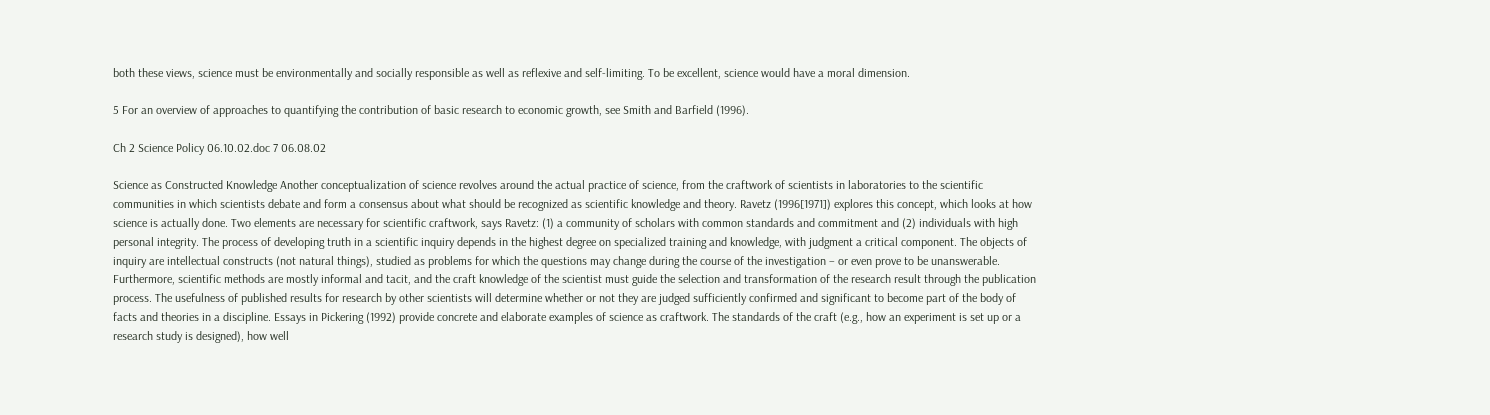both these views, science must be environmentally and socially responsible as well as reflexive and self-limiting. To be excellent, science would have a moral dimension.

5 For an overview of approaches to quantifying the contribution of basic research to economic growth, see Smith and Barfield (1996).

Ch 2 Science Policy 06.10.02.doc 7 06.08.02

Science as Constructed Knowledge Another conceptualization of science revolves around the actual practice of science, from the craftwork of scientists in laboratories to the scientific communities in which scientists debate and form a consensus about what should be recognized as scientific knowledge and theory. Ravetz (1996[1971]) explores this concept, which looks at how science is actually done. Two elements are necessary for scientific craftwork, says Ravetz: (1) a community of scholars with common standards and commitment and (2) individuals with high personal integrity. The process of developing truth in a scientific inquiry depends in the highest degree on specialized training and knowledge, with judgment a critical component. The objects of inquiry are intellectual constructs (not natural things), studied as problems for which the questions may change during the course of the investigation – or even prove to be unanswerable. Furthermore, scientific methods are mostly informal and tacit, and the craft knowledge of the scientist must guide the selection and transformation of the research result through the publication process. The usefulness of published results for research by other scientists will determine whether or not they are judged sufficiently confirmed and significant to become part of the body of facts and theories in a discipline. Essays in Pickering (1992) provide concrete and elaborate examples of science as craftwork. The standards of the craft (e.g., how an experiment is set up or a research study is designed), how well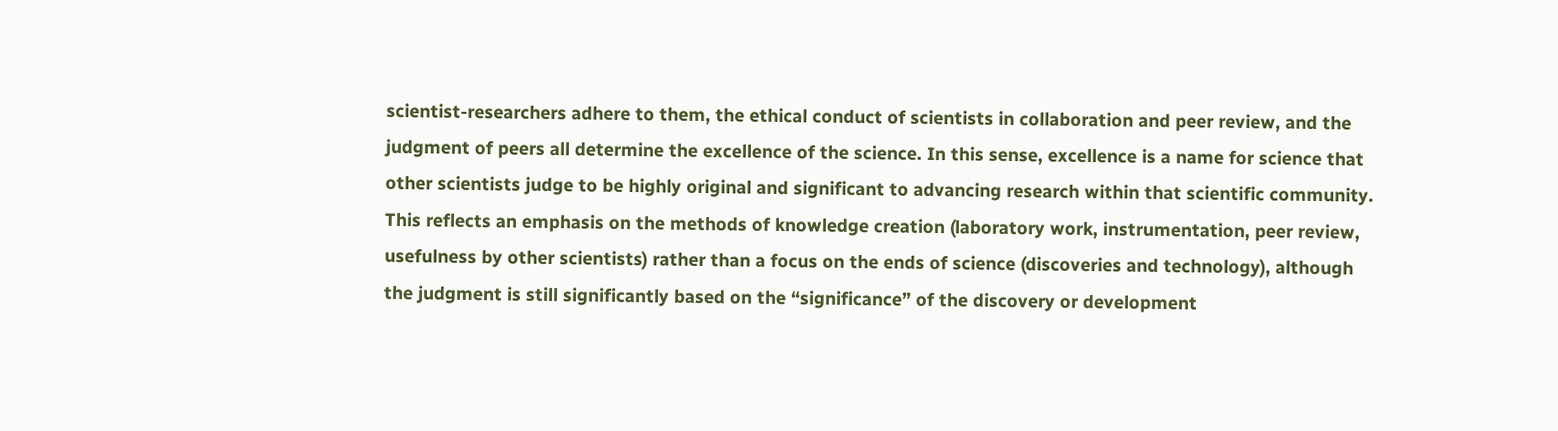scientist-researchers adhere to them, the ethical conduct of scientists in collaboration and peer review, and the judgment of peers all determine the excellence of the science. In this sense, excellence is a name for science that other scientists judge to be highly original and significant to advancing research within that scientific community. This reflects an emphasis on the methods of knowledge creation (laboratory work, instrumentation, peer review, usefulness by other scientists) rather than a focus on the ends of science (discoveries and technology), although the judgment is still significantly based on the “significance” of the discovery or development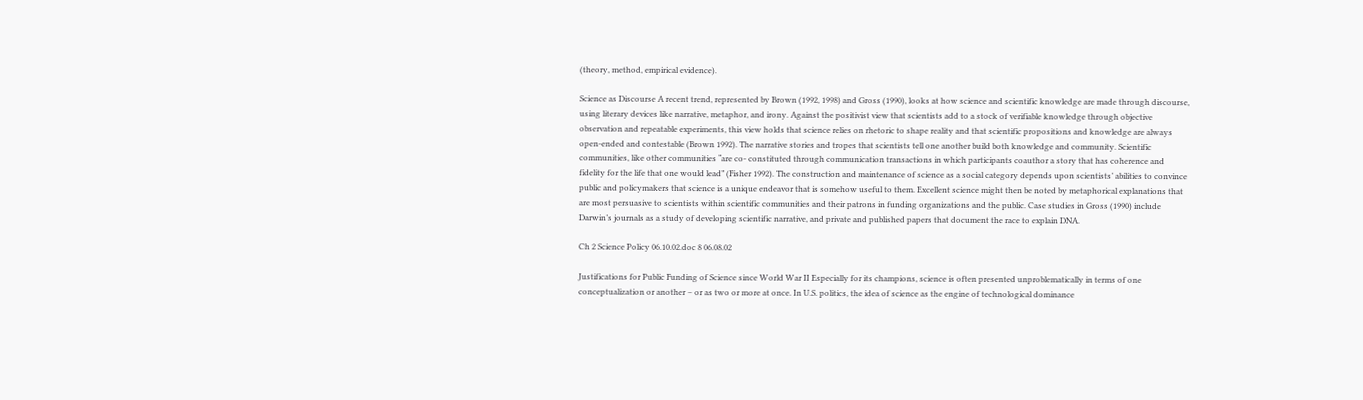(theory, method, empirical evidence).

Science as Discourse A recent trend, represented by Brown (1992, 1998) and Gross (1990), looks at how science and scientific knowledge are made through discourse, using literary devices like narrative, metaphor, and irony. Against the positivist view that scientists add to a stock of verifiable knowledge through objective observation and repeatable experiments, this view holds that science relies on rhetoric to shape reality and that scientific propositions and knowledge are always open-ended and contestable (Brown 1992). The narrative stories and tropes that scientists tell one another build both knowledge and community. Scientific communities, like other communities “are co- constituted through communication transactions in which participants coauthor a story that has coherence and fidelity for the life that one would lead” (Fisher 1992). The construction and maintenance of science as a social category depends upon scientists’ abilities to convince public and policymakers that science is a unique endeavor that is somehow useful to them. Excellent science might then be noted by metaphorical explanations that are most persuasive to scientists within scientific communities and their patrons in funding organizations and the public. Case studies in Gross (1990) include Darwin’s journals as a study of developing scientific narrative, and private and published papers that document the race to explain DNA.

Ch 2 Science Policy 06.10.02.doc 8 06.08.02

Justifications for Public Funding of Science since World War II Especially for its champions, science is often presented unproblematically in terms of one conceptualization or another – or as two or more at once. In U.S. politics, the idea of science as the engine of technological dominance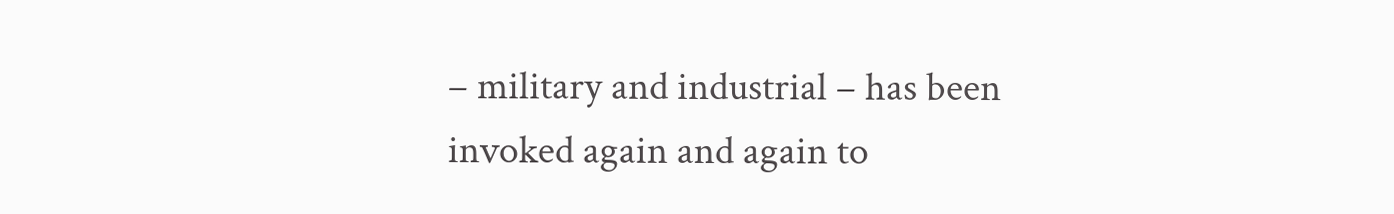– military and industrial – has been invoked again and again to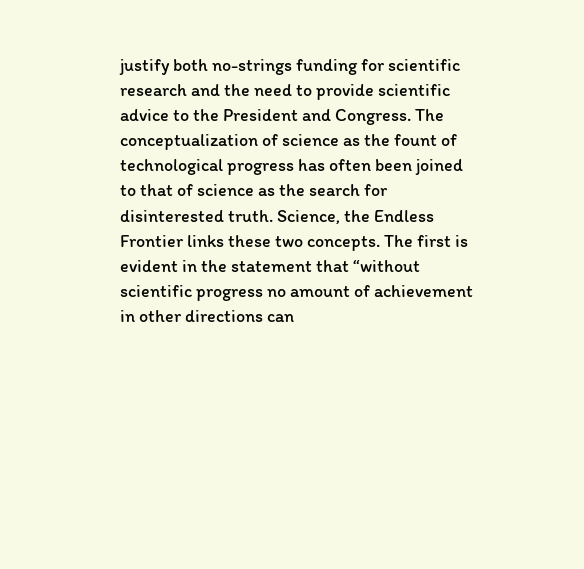justify both no-strings funding for scientific research and the need to provide scientific advice to the President and Congress. The conceptualization of science as the fount of technological progress has often been joined to that of science as the search for disinterested truth. Science, the Endless Frontier links these two concepts. The first is evident in the statement that “without scientific progress no amount of achievement in other directions can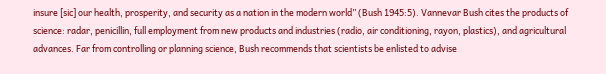insure [sic] our health, prosperity, and security as a nation in the modern world” (Bush 1945:5). Vannevar Bush cites the products of science: radar, penicillin, full employment from new products and industries (radio, air conditioning, rayon, plastics), and agricultural advances. Far from controlling or planning science, Bush recommends that scientists be enlisted to advise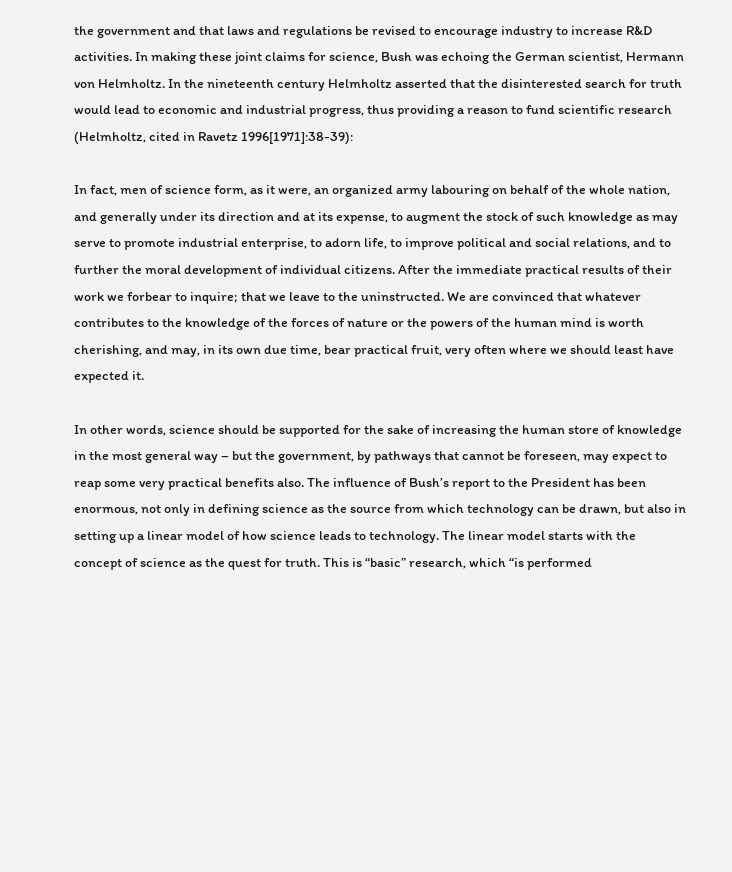the government and that laws and regulations be revised to encourage industry to increase R&D activities. In making these joint claims for science, Bush was echoing the German scientist, Hermann von Helmholtz. In the nineteenth century Helmholtz asserted that the disinterested search for truth would lead to economic and industrial progress, thus providing a reason to fund scientific research (Helmholtz, cited in Ravetz 1996[1971]:38-39):

In fact, men of science form, as it were, an organized army labouring on behalf of the whole nation, and generally under its direction and at its expense, to augment the stock of such knowledge as may serve to promote industrial enterprise, to adorn life, to improve political and social relations, and to further the moral development of individual citizens. After the immediate practical results of their work we forbear to inquire; that we leave to the uninstructed. We are convinced that whatever contributes to the knowledge of the forces of nature or the powers of the human mind is worth cherishing, and may, in its own due time, bear practical fruit, very often where we should least have expected it.

In other words, science should be supported for the sake of increasing the human store of knowledge in the most general way – but the government, by pathways that cannot be foreseen, may expect to reap some very practical benefits also. The influence of Bush’s report to the President has been enormous, not only in defining science as the source from which technology can be drawn, but also in setting up a linear model of how science leads to technology. The linear model starts with the concept of science as the quest for truth. This is “basic” research, which “is performed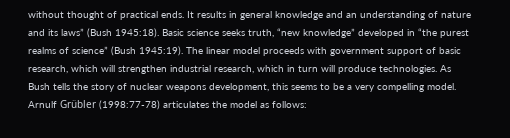without thought of practical ends. It results in general knowledge and an understanding of nature and its laws” (Bush 1945:18). Basic science seeks truth, “new knowledge” developed in “the purest realms of science” (Bush 1945:19). The linear model proceeds with government support of basic research, which will strengthen industrial research, which in turn will produce technologies. As Bush tells the story of nuclear weapons development, this seems to be a very compelling model. Arnulf Grübler (1998:77-78) articulates the model as follows: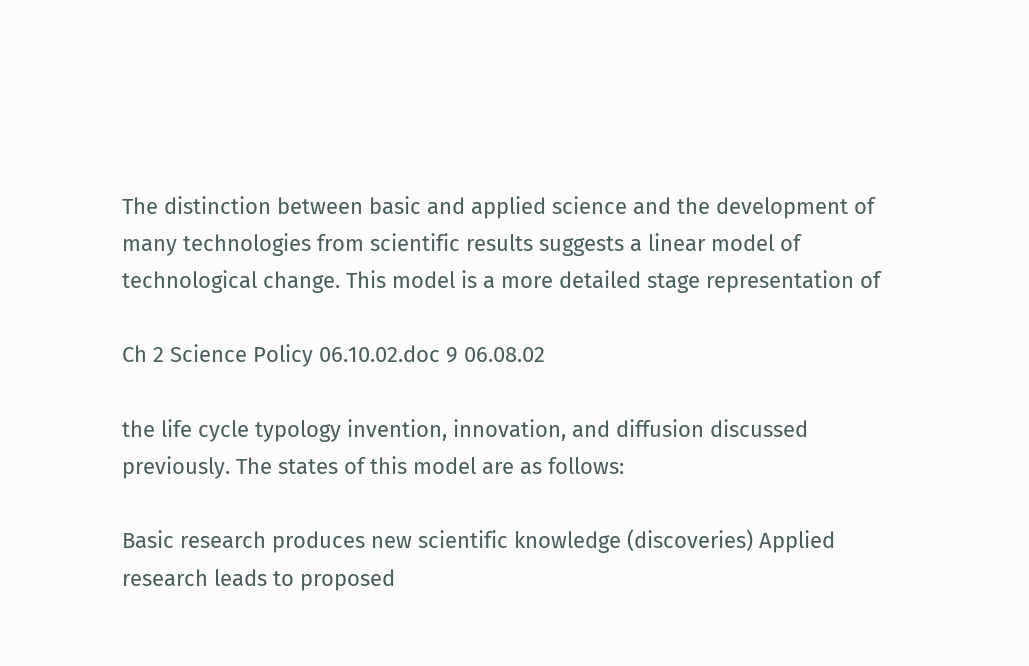The distinction between basic and applied science and the development of many technologies from scientific results suggests a linear model of technological change. This model is a more detailed stage representation of

Ch 2 Science Policy 06.10.02.doc 9 06.08.02

the life cycle typology invention, innovation, and diffusion discussed previously. The states of this model are as follows:

Basic research produces new scientific knowledge (discoveries) Applied research leads to proposed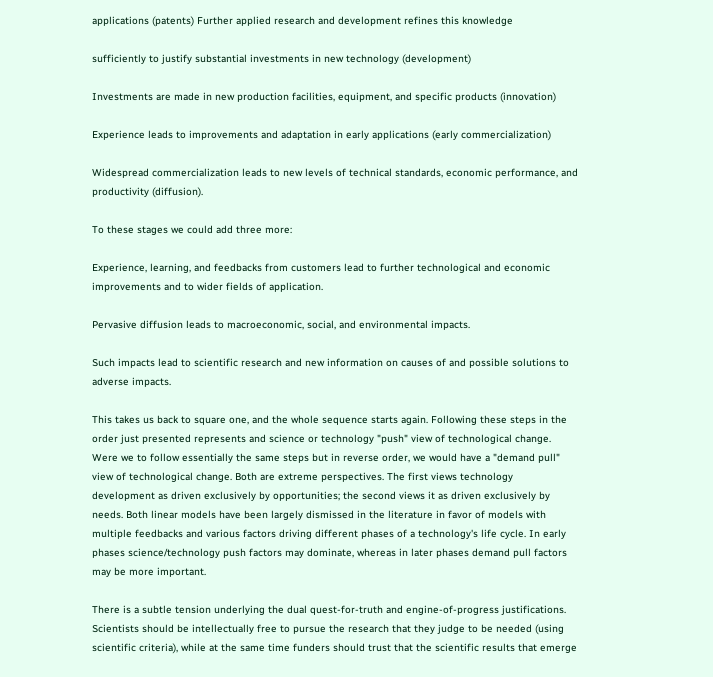applications (patents) Further applied research and development refines this knowledge

sufficiently to justify substantial investments in new technology (development)

Investments are made in new production facilities, equipment, and specific products (innovation)

Experience leads to improvements and adaptation in early applications (early commercialization)

Widespread commercialization leads to new levels of technical standards, economic performance, and productivity (diffusion).

To these stages we could add three more:

Experience, learning, and feedbacks from customers lead to further technological and economic improvements and to wider fields of application.

Pervasive diffusion leads to macroeconomic, social, and environmental impacts.

Such impacts lead to scientific research and new information on causes of and possible solutions to adverse impacts.

This takes us back to square one, and the whole sequence starts again. Following these steps in the order just presented represents and science or technology "push" view of technological change. Were we to follow essentially the same steps but in reverse order, we would have a "demand pull" view of technological change. Both are extreme perspectives. The first views technology development as driven exclusively by opportunities; the second views it as driven exclusively by needs. Both linear models have been largely dismissed in the literature in favor of models with multiple feedbacks and various factors driving different phases of a technology's life cycle. In early phases science/technology push factors may dominate, whereas in later phases demand pull factors may be more important.

There is a subtle tension underlying the dual quest-for-truth and engine-of-progress justifications. Scientists should be intellectually free to pursue the research that they judge to be needed (using scientific criteria), while at the same time funders should trust that the scientific results that emerge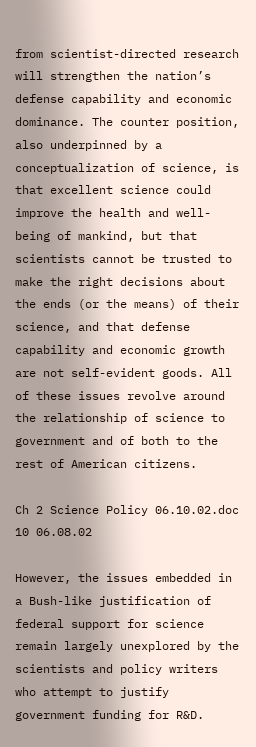from scientist-directed research will strengthen the nation’s defense capability and economic dominance. The counter position, also underpinned by a conceptualization of science, is that excellent science could improve the health and well-being of mankind, but that scientists cannot be trusted to make the right decisions about the ends (or the means) of their science, and that defense capability and economic growth are not self-evident goods. All of these issues revolve around the relationship of science to government and of both to the rest of American citizens.

Ch 2 Science Policy 06.10.02.doc 10 06.08.02

However, the issues embedded in a Bush-like justification of federal support for science remain largely unexplored by the scientists and policy writers who attempt to justify government funding for R&D.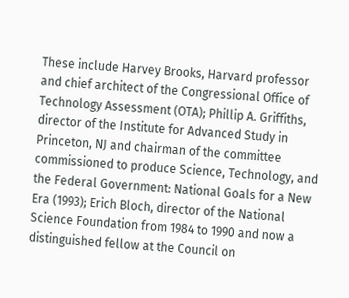These include Harvey Brooks, Harvard professor and chief architect of the Congressional Office of Technology Assessment (OTA); Phillip A. Griffiths, director of the Institute for Advanced Study in Princeton, NJ and chairman of the committee commissioned to produce Science, Technology, and the Federal Government: National Goals for a New Era (1993); Erich Bloch, director of the National Science Foundation from 1984 to 1990 and now a distinguished fellow at the Council on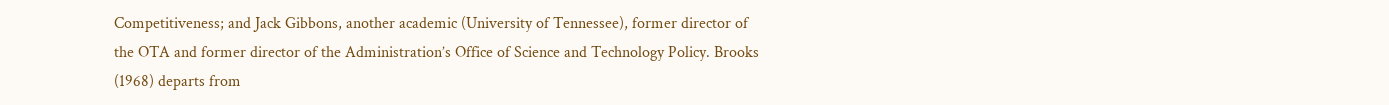Competitiveness; and Jack Gibbons, another academic (University of Tennessee), former director of the OTA and former director of the Administration’s Office of Science and Technology Policy. Brooks (1968) departs from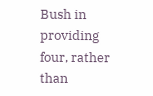Bush in providing four, rather than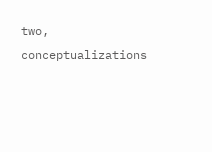two, conceptualizations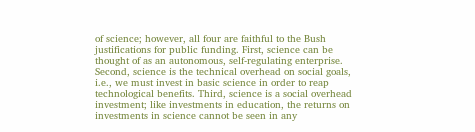of science; however, all four are faithful to the Bush justifications for public funding. First, science can be thought of as an autonomous, self-regulating enterprise. Second, science is the technical overhead on social goals, i.e., we must invest in basic science in order to reap technological benefits. Third, science is a social overhead investment; like investments in education, the returns on investments in science cannot be seen in any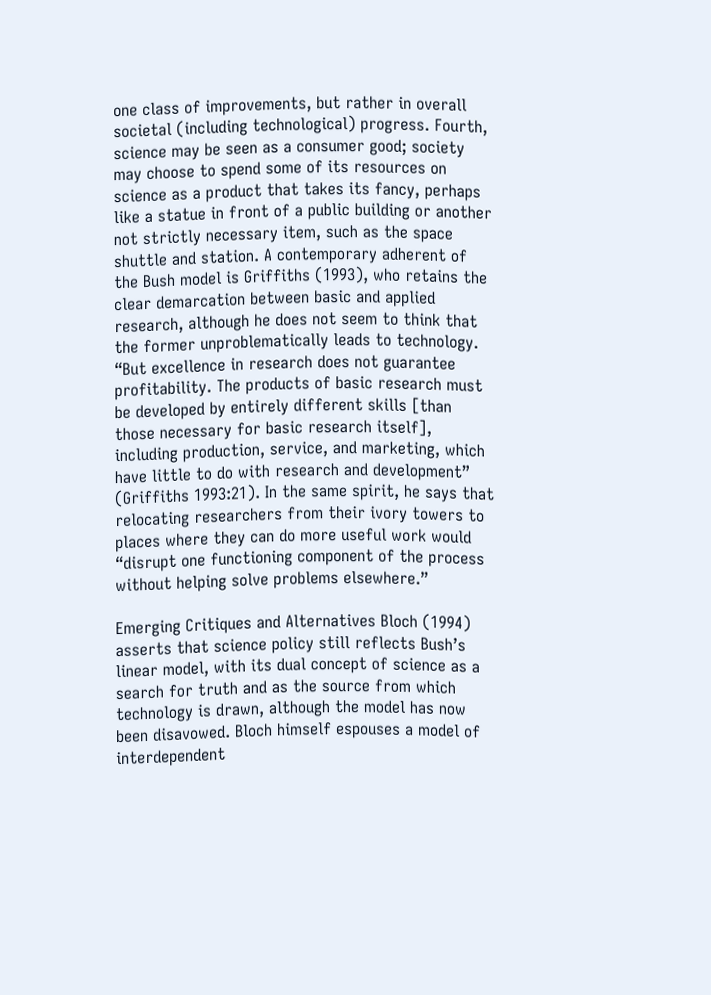one class of improvements, but rather in overall societal (including technological) progress. Fourth, science may be seen as a consumer good; society may choose to spend some of its resources on science as a product that takes its fancy, perhaps like a statue in front of a public building or another not strictly necessary item, such as the space shuttle and station. A contemporary adherent of the Bush model is Griffiths (1993), who retains the clear demarcation between basic and applied research, although he does not seem to think that the former unproblematically leads to technology. “But excellence in research does not guarantee profitability. The products of basic research must be developed by entirely different skills [than those necessary for basic research itself], including production, service, and marketing, which have little to do with research and development” (Griffiths 1993:21). In the same spirit, he says that relocating researchers from their ivory towers to places where they can do more useful work would “disrupt one functioning component of the process without helping solve problems elsewhere.”

Emerging Critiques and Alternatives Bloch (1994) asserts that science policy still reflects Bush’s linear model, with its dual concept of science as a search for truth and as the source from which technology is drawn, although the model has now been disavowed. Bloch himself espouses a model of interdependent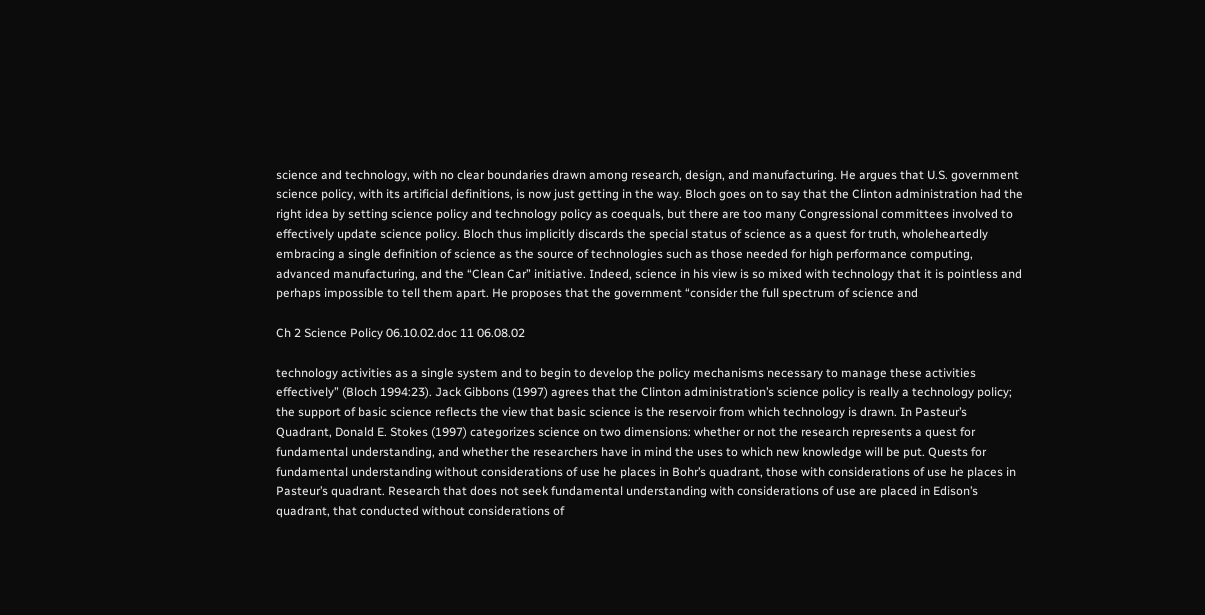science and technology, with no clear boundaries drawn among research, design, and manufacturing. He argues that U.S. government science policy, with its artificial definitions, is now just getting in the way. Bloch goes on to say that the Clinton administration had the right idea by setting science policy and technology policy as coequals, but there are too many Congressional committees involved to effectively update science policy. Bloch thus implicitly discards the special status of science as a quest for truth, wholeheartedly embracing a single definition of science as the source of technologies such as those needed for high performance computing, advanced manufacturing, and the “Clean Car” initiative. Indeed, science in his view is so mixed with technology that it is pointless and perhaps impossible to tell them apart. He proposes that the government “consider the full spectrum of science and

Ch 2 Science Policy 06.10.02.doc 11 06.08.02

technology activities as a single system and to begin to develop the policy mechanisms necessary to manage these activities effectively” (Bloch 1994:23). Jack Gibbons (1997) agrees that the Clinton administration’s science policy is really a technology policy; the support of basic science reflects the view that basic science is the reservoir from which technology is drawn. In Pasteur’s Quadrant, Donald E. Stokes (1997) categorizes science on two dimensions: whether or not the research represents a quest for fundamental understanding, and whether the researchers have in mind the uses to which new knowledge will be put. Quests for fundamental understanding without considerations of use he places in Bohr’s quadrant, those with considerations of use he places in Pasteur’s quadrant. Research that does not seek fundamental understanding with considerations of use are placed in Edison’s quadrant, that conducted without considerations of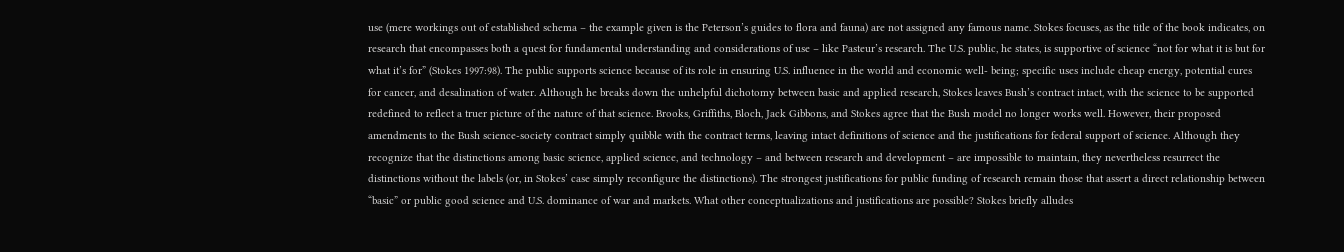use (mere workings out of established schema – the example given is the Peterson’s guides to flora and fauna) are not assigned any famous name. Stokes focuses, as the title of the book indicates, on research that encompasses both a quest for fundamental understanding and considerations of use – like Pasteur’s research. The U.S. public, he states, is supportive of science “not for what it is but for what it’s for” (Stokes 1997:98). The public supports science because of its role in ensuring U.S. influence in the world and economic well- being; specific uses include cheap energy, potential cures for cancer, and desalination of water. Although he breaks down the unhelpful dichotomy between basic and applied research, Stokes leaves Bush’s contract intact, with the science to be supported redefined to reflect a truer picture of the nature of that science. Brooks, Griffiths, Bloch, Jack Gibbons, and Stokes agree that the Bush model no longer works well. However, their proposed amendments to the Bush science-society contract simply quibble with the contract terms, leaving intact definitions of science and the justifications for federal support of science. Although they recognize that the distinctions among basic science, applied science, and technology – and between research and development – are impossible to maintain, they nevertheless resurrect the distinctions without the labels (or, in Stokes’ case simply reconfigure the distinctions). The strongest justifications for public funding of research remain those that assert a direct relationship between “basic” or public good science and U.S. dominance of war and markets. What other conceptualizations and justifications are possible? Stokes briefly alludes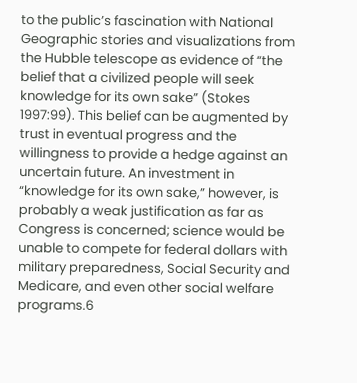to the public’s fascination with National Geographic stories and visualizations from the Hubble telescope as evidence of “the belief that a civilized people will seek knowledge for its own sake” (Stokes 1997:99). This belief can be augmented by trust in eventual progress and the willingness to provide a hedge against an uncertain future. An investment in “knowledge for its own sake,” however, is probably a weak justification as far as Congress is concerned; science would be unable to compete for federal dollars with military preparedness, Social Security and Medicare, and even other social welfare programs.6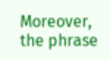Moreover, the phrase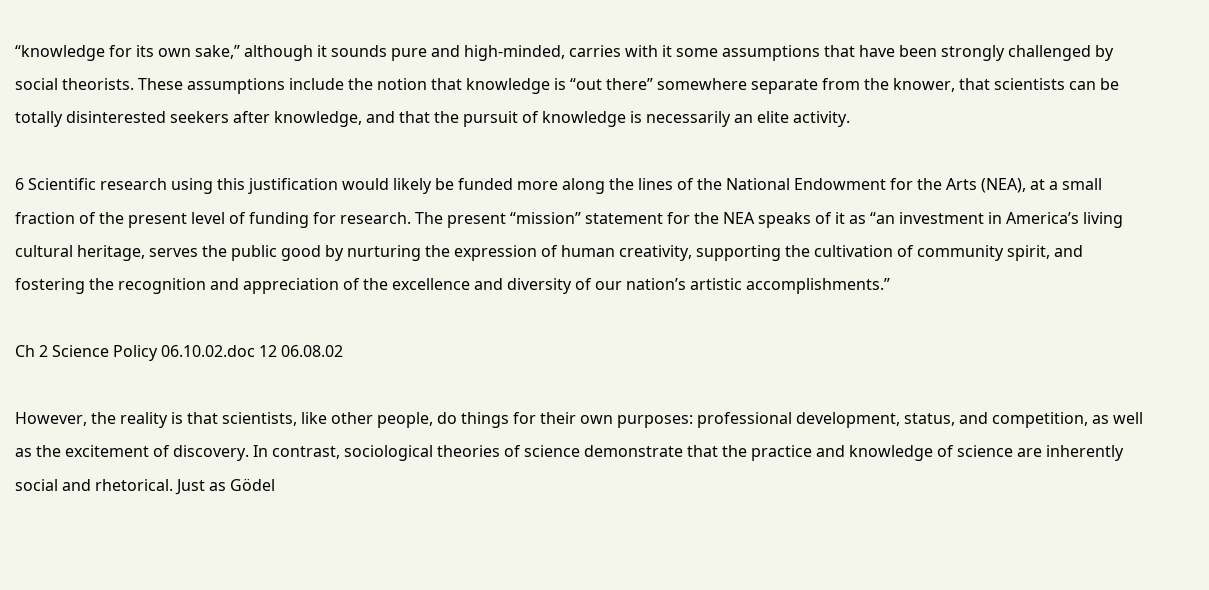“knowledge for its own sake,” although it sounds pure and high-minded, carries with it some assumptions that have been strongly challenged by social theorists. These assumptions include the notion that knowledge is “out there” somewhere separate from the knower, that scientists can be totally disinterested seekers after knowledge, and that the pursuit of knowledge is necessarily an elite activity.

6 Scientific research using this justification would likely be funded more along the lines of the National Endowment for the Arts (NEA), at a small fraction of the present level of funding for research. The present “mission” statement for the NEA speaks of it as “an investment in America’s living cultural heritage, serves the public good by nurturing the expression of human creativity, supporting the cultivation of community spirit, and fostering the recognition and appreciation of the excellence and diversity of our nation’s artistic accomplishments.”

Ch 2 Science Policy 06.10.02.doc 12 06.08.02

However, the reality is that scientists, like other people, do things for their own purposes: professional development, status, and competition, as well as the excitement of discovery. In contrast, sociological theories of science demonstrate that the practice and knowledge of science are inherently social and rhetorical. Just as Gödel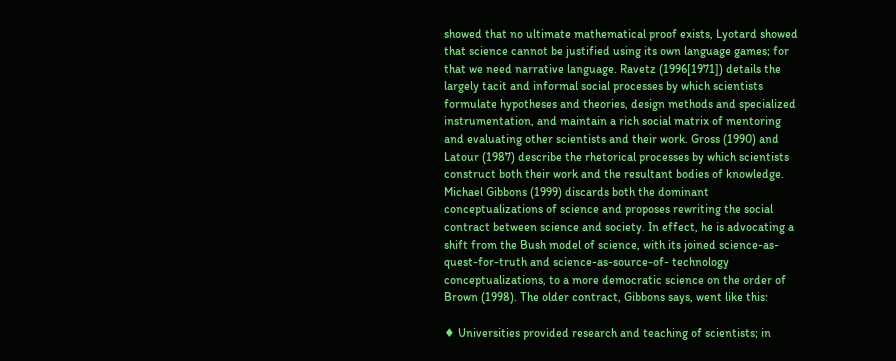showed that no ultimate mathematical proof exists, Lyotard showed that science cannot be justified using its own language games; for that we need narrative language. Ravetz (1996[1971]) details the largely tacit and informal social processes by which scientists formulate hypotheses and theories, design methods and specialized instrumentation, and maintain a rich social matrix of mentoring and evaluating other scientists and their work. Gross (1990) and Latour (1987) describe the rhetorical processes by which scientists construct both their work and the resultant bodies of knowledge. Michael Gibbons (1999) discards both the dominant conceptualizations of science and proposes rewriting the social contract between science and society. In effect, he is advocating a shift from the Bush model of science, with its joined science-as-quest-for-truth and science-as-source-of- technology conceptualizations, to a more democratic science on the order of Brown (1998). The older contract, Gibbons says, went like this:

♦ Universities provided research and teaching of scientists; in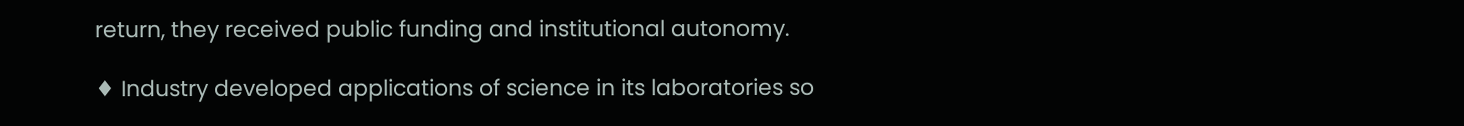return, they received public funding and institutional autonomy.

♦ Industry developed applications of science in its laboratories so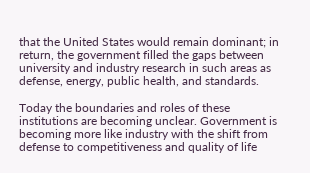that the United States would remain dominant; in return, the government filled the gaps between university and industry research in such areas as defense, energy, public health, and standards.

Today the boundaries and roles of these institutions are becoming unclear. Government is becoming more like industry with the shift from defense to competitiveness and quality of life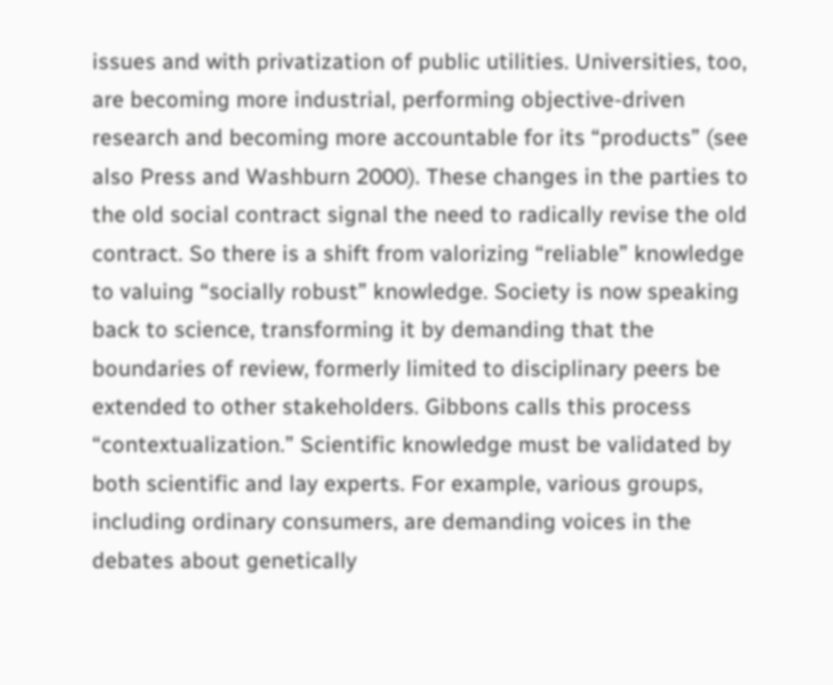issues and with privatization of public utilities. Universities, too, are becoming more industrial, performing objective-driven research and becoming more accountable for its “products” (see also Press and Washburn 2000). These changes in the parties to the old social contract signal the need to radically revise the old contract. So there is a shift from valorizing “reliable” knowledge to valuing “socially robust” knowledge. Society is now speaking back to science, transforming it by demanding that the boundaries of review, formerly limited to disciplinary peers be extended to other stakeholders. Gibbons calls this process “contextualization.” Scientific knowledge must be validated by both scientific and lay experts. For example, various groups, including ordinary consumers, are demanding voices in the debates about genetically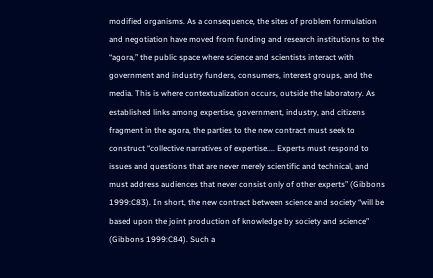modified organisms. As a consequence, the sites of problem formulation and negotiation have moved from funding and research institutions to the “agora,” the public space where science and scientists interact with government and industry funders, consumers, interest groups, and the media. This is where contextualization occurs, outside the laboratory. As established links among expertise, government, industry, and citizens fragment in the agora, the parties to the new contract must seek to construct “collective narratives of expertise.... Experts must respond to issues and questions that are never merely scientific and technical, and must address audiences that never consist only of other experts” (Gibbons 1999:C83). In short, the new contract between science and society “will be based upon the joint production of knowledge by society and science” (Gibbons 1999:C84). Such a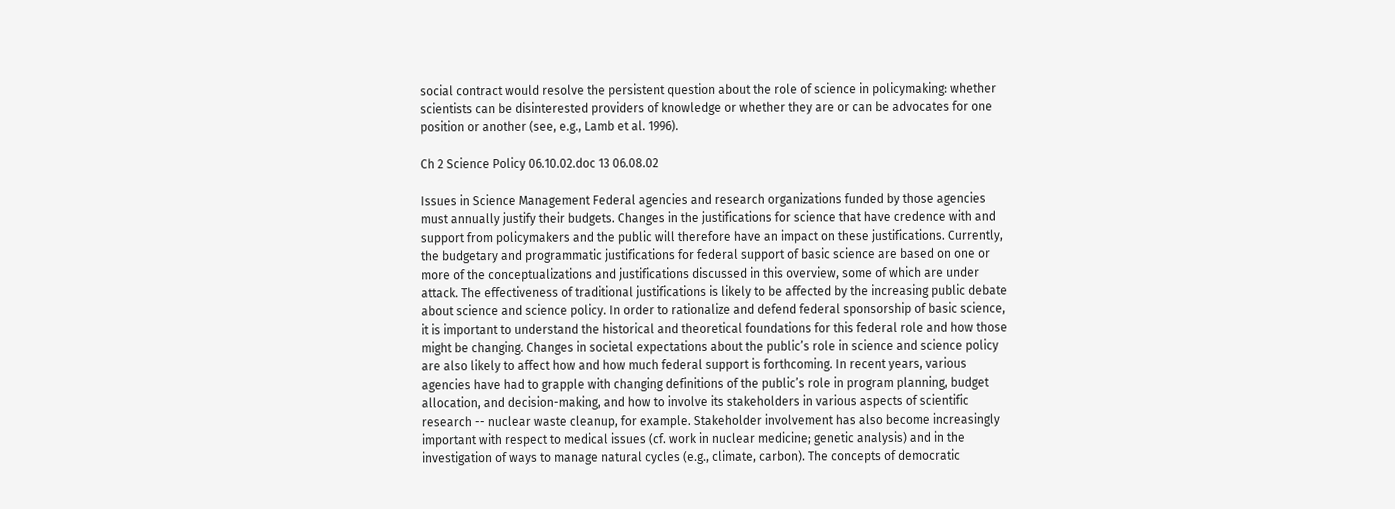social contract would resolve the persistent question about the role of science in policymaking: whether scientists can be disinterested providers of knowledge or whether they are or can be advocates for one position or another (see, e.g., Lamb et al. 1996).

Ch 2 Science Policy 06.10.02.doc 13 06.08.02

Issues in Science Management Federal agencies and research organizations funded by those agencies must annually justify their budgets. Changes in the justifications for science that have credence with and support from policymakers and the public will therefore have an impact on these justifications. Currently, the budgetary and programmatic justifications for federal support of basic science are based on one or more of the conceptualizations and justifications discussed in this overview, some of which are under attack. The effectiveness of traditional justifications is likely to be affected by the increasing public debate about science and science policy. In order to rationalize and defend federal sponsorship of basic science, it is important to understand the historical and theoretical foundations for this federal role and how those might be changing. Changes in societal expectations about the public’s role in science and science policy are also likely to affect how and how much federal support is forthcoming. In recent years, various agencies have had to grapple with changing definitions of the public’s role in program planning, budget allocation, and decision-making, and how to involve its stakeholders in various aspects of scientific research -- nuclear waste cleanup, for example. Stakeholder involvement has also become increasingly important with respect to medical issues (cf. work in nuclear medicine; genetic analysis) and in the investigation of ways to manage natural cycles (e.g., climate, carbon). The concepts of democratic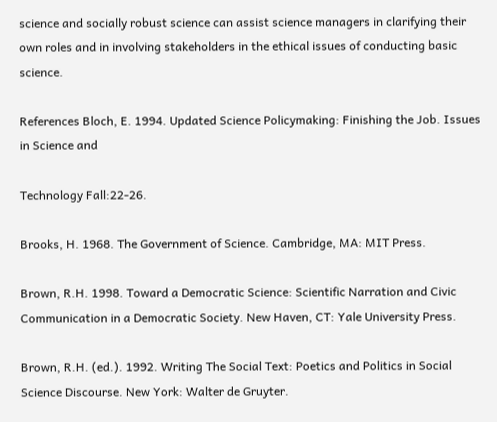science and socially robust science can assist science managers in clarifying their own roles and in involving stakeholders in the ethical issues of conducting basic science.

References Bloch, E. 1994. Updated Science Policymaking: Finishing the Job. Issues in Science and

Technology Fall:22-26.

Brooks, H. 1968. The Government of Science. Cambridge, MA: MIT Press.

Brown, R.H. 1998. Toward a Democratic Science: Scientific Narration and Civic Communication in a Democratic Society. New Haven, CT: Yale University Press.

Brown, R.H. (ed.). 1992. Writing The Social Text: Poetics and Politics in Social Science Discourse. New York: Walter de Gruyter.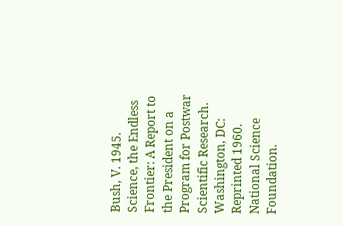Bush, V. 1945. Science, the Endless Frontier: A Report to the President on a Program for Postwar Scientific Research. Washington, DC: Reprinted 1960. National Science Foundation.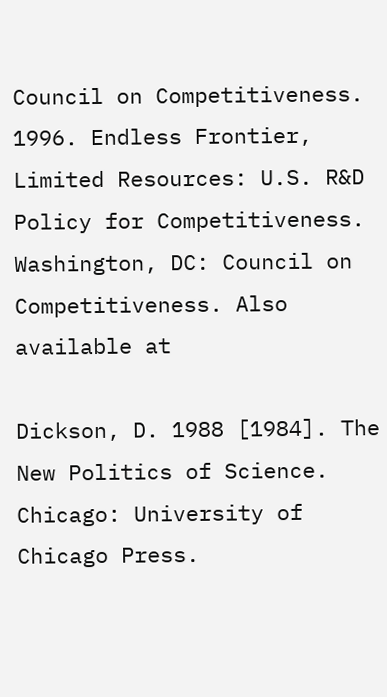Council on Competitiveness. 1996. Endless Frontier, Limited Resources: U.S. R&D Policy for Competitiveness. Washington, DC: Council on Competitiveness. Also available at

Dickson, D. 1988 [1984]. The New Politics of Science. Chicago: University of Chicago Press.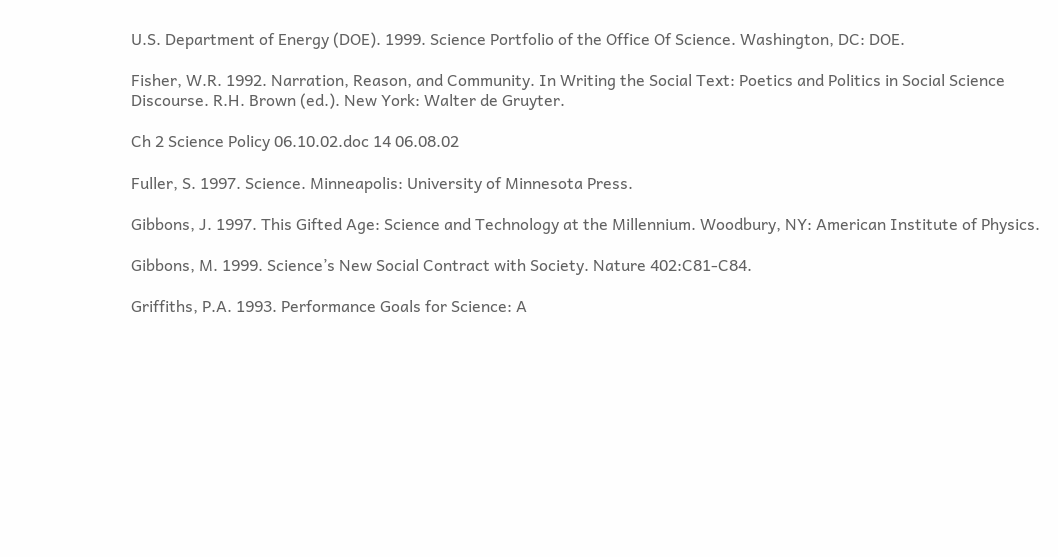U.S. Department of Energy (DOE). 1999. Science Portfolio of the Office Of Science. Washington, DC: DOE.

Fisher, W.R. 1992. Narration, Reason, and Community. In Writing the Social Text: Poetics and Politics in Social Science Discourse. R.H. Brown (ed.). New York: Walter de Gruyter.

Ch 2 Science Policy 06.10.02.doc 14 06.08.02

Fuller, S. 1997. Science. Minneapolis: University of Minnesota Press.

Gibbons, J. 1997. This Gifted Age: Science and Technology at the Millennium. Woodbury, NY: American Institute of Physics.

Gibbons, M. 1999. Science’s New Social Contract with Society. Nature 402:C81-C84.

Griffiths, P.A. 1993. Performance Goals for Science: A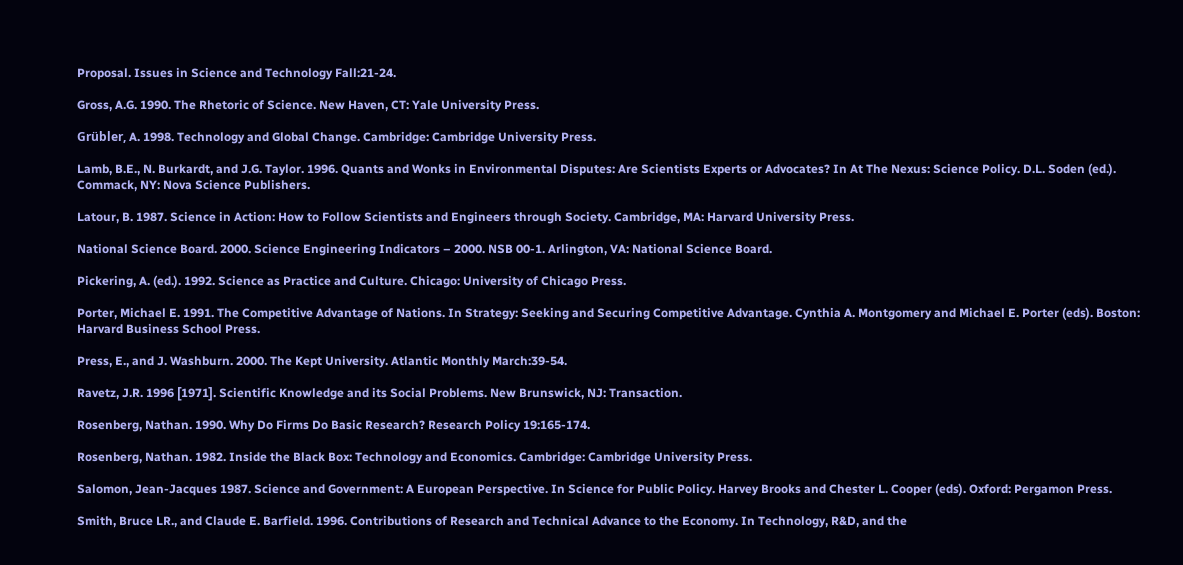Proposal. Issues in Science and Technology Fall:21-24.

Gross, A.G. 1990. The Rhetoric of Science. New Haven, CT: Yale University Press.

Grübler, A. 1998. Technology and Global Change. Cambridge: Cambridge University Press.

Lamb, B.E., N. Burkardt, and J.G. Taylor. 1996. Quants and Wonks in Environmental Disputes: Are Scientists Experts or Advocates? In At The Nexus: Science Policy. D.L. Soden (ed.). Commack, NY: Nova Science Publishers.

Latour, B. 1987. Science in Action: How to Follow Scientists and Engineers through Society. Cambridge, MA: Harvard University Press.

National Science Board. 2000. Science Engineering Indicators – 2000. NSB 00-1. Arlington, VA: National Science Board.

Pickering, A. (ed.). 1992. Science as Practice and Culture. Chicago: University of Chicago Press.

Porter, Michael E. 1991. The Competitive Advantage of Nations. In Strategy: Seeking and Securing Competitive Advantage. Cynthia A. Montgomery and Michael E. Porter (eds). Boston: Harvard Business School Press.

Press, E., and J. Washburn. 2000. The Kept University. Atlantic Monthly March:39-54.

Ravetz, J.R. 1996 [1971]. Scientific Knowledge and its Social Problems. New Brunswick, NJ: Transaction.

Rosenberg, Nathan. 1990. Why Do Firms Do Basic Research? Research Policy 19:165-174.

Rosenberg, Nathan. 1982. Inside the Black Box: Technology and Economics. Cambridge: Cambridge University Press.

Salomon, Jean-Jacques 1987. Science and Government: A European Perspective. In Science for Public Policy. Harvey Brooks and Chester L. Cooper (eds). Oxford: Pergamon Press.

Smith, Bruce LR., and Claude E. Barfield. 1996. Contributions of Research and Technical Advance to the Economy. In Technology, R&D, and the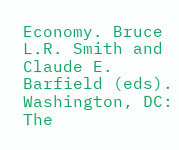Economy. Bruce L.R. Smith and Claude E. Barfield (eds). Washington, DC: The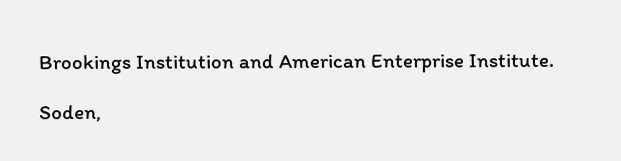Brookings Institution and American Enterprise Institute.

Soden,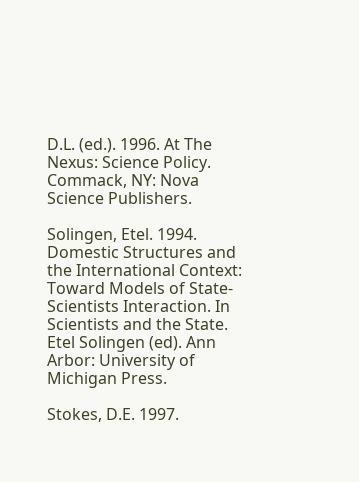D.L. (ed.). 1996. At The Nexus: Science Policy. Commack, NY: Nova Science Publishers.

Solingen, Etel. 1994. Domestic Structures and the International Context: Toward Models of State-Scientists Interaction. In Scientists and the State. Etel Solingen (ed). Ann Arbor: University of Michigan Press.

Stokes, D.E. 1997.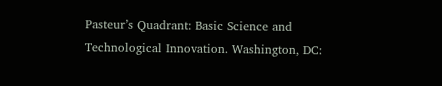Pasteur’s Quadrant: Basic Science and Technological Innovation. Washington, DC: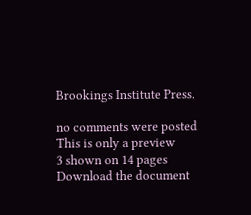Brookings Institute Press.

no comments were posted
This is only a preview
3 shown on 14 pages
Download the document